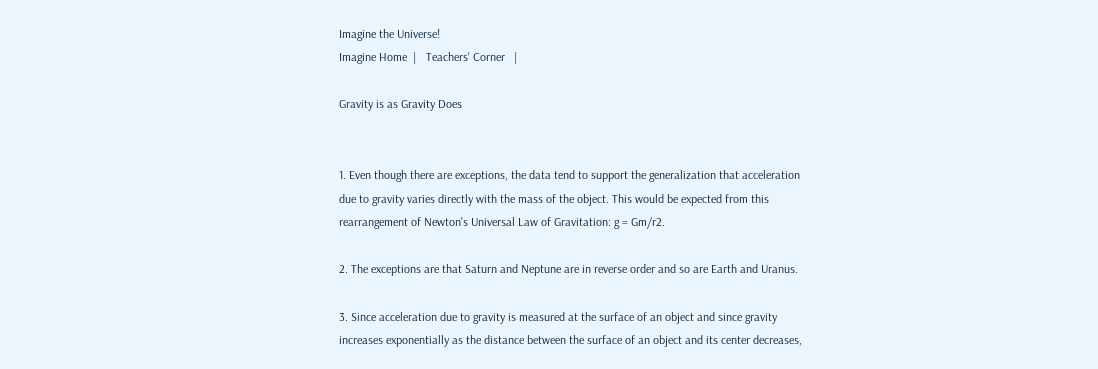Imagine the Universe!
Imagine Home  |   Teachers' Corner   |

Gravity is as Gravity Does


1. Even though there are exceptions, the data tend to support the generalization that acceleration due to gravity varies directly with the mass of the object. This would be expected from this rearrangement of Newton's Universal Law of Gravitation: g = Gm/r2.

2. The exceptions are that Saturn and Neptune are in reverse order and so are Earth and Uranus.

3. Since acceleration due to gravity is measured at the surface of an object and since gravity increases exponentially as the distance between the surface of an object and its center decreases,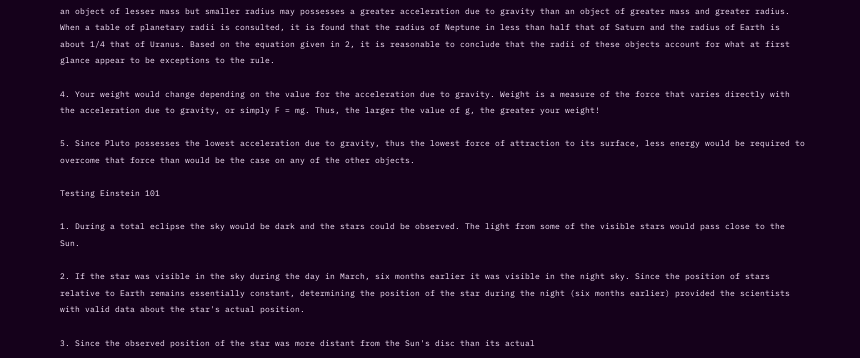an object of lesser mass but smaller radius may possesses a greater acceleration due to gravity than an object of greater mass and greater radius. When a table of planetary radii is consulted, it is found that the radius of Neptune in less than half that of Saturn and the radius of Earth is about 1/4 that of Uranus. Based on the equation given in 2, it is reasonable to conclude that the radii of these objects account for what at first glance appear to be exceptions to the rule.

4. Your weight would change depending on the value for the acceleration due to gravity. Weight is a measure of the force that varies directly with the acceleration due to gravity, or simply F = mg. Thus, the larger the value of g, the greater your weight!

5. Since Pluto possesses the lowest acceleration due to gravity, thus the lowest force of attraction to its surface, less energy would be required to overcome that force than would be the case on any of the other objects.

Testing Einstein 101

1. During a total eclipse the sky would be dark and the stars could be observed. The light from some of the visible stars would pass close to the Sun.

2. If the star was visible in the sky during the day in March, six months earlier it was visible in the night sky. Since the position of stars relative to Earth remains essentially constant, determining the position of the star during the night (six months earlier) provided the scientists with valid data about the star's actual position.

3. Since the observed position of the star was more distant from the Sun's disc than its actual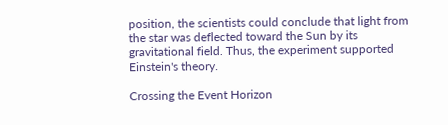position, the scientists could conclude that light from the star was deflected toward the Sun by its gravitational field. Thus, the experiment supported Einstein's theory.

Crossing the Event Horizon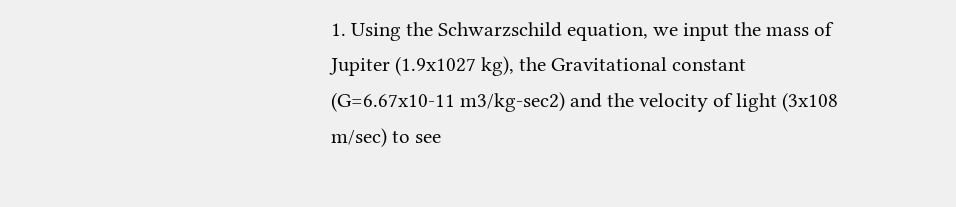1. Using the Schwarzschild equation, we input the mass of Jupiter (1.9x1027 kg), the Gravitational constant (G=6.67x10-11 m3/kg-sec2) and the velocity of light (3x108 m/sec) to see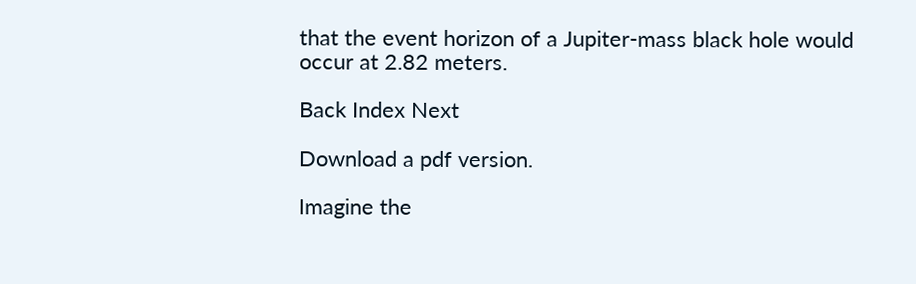that the event horizon of a Jupiter-mass black hole would occur at 2.82 meters.

Back Index Next

Download a pdf version.

Imagine the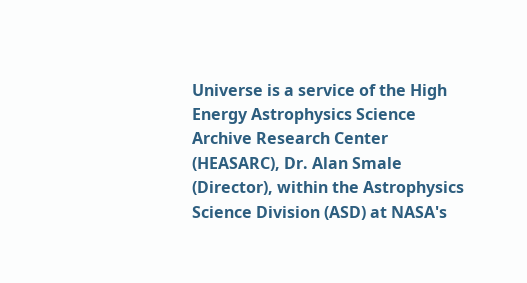Universe is a service of the High Energy Astrophysics Science Archive Research Center (HEASARC), Dr. Alan Smale (Director), within the Astrophysics Science Division (ASD) at NASA's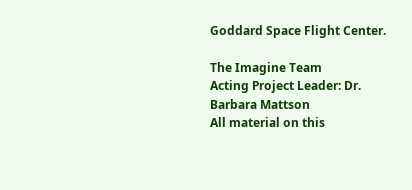Goddard Space Flight Center.

The Imagine Team
Acting Project Leader: Dr. Barbara Mattson
All material on this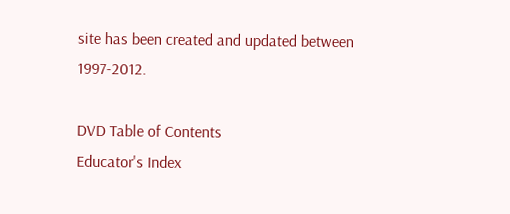site has been created and updated between 1997-2012.

DVD Table of Contents
Educator's Index